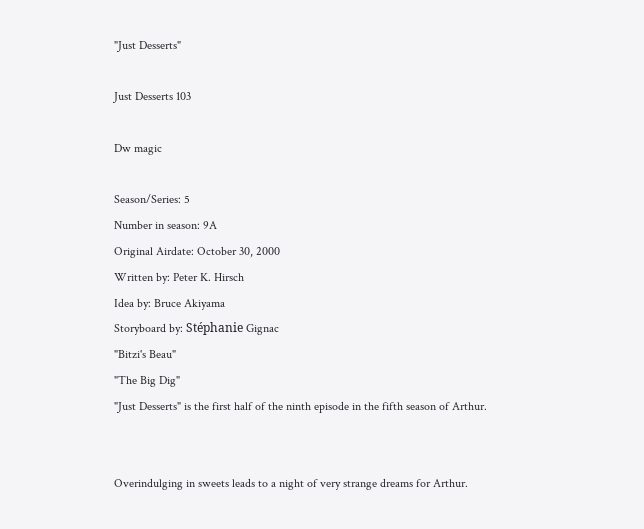"Just Desserts"

Just Desserts 103

Dw magic

Season/Series: 5
Number in season: 9A
Original Airdate: October 30, 2000
Written by: Peter K. Hirsch
Idea by: Bruce Akiyama
Storyboard by: Stéphanie Gignac
"Bitzi's Beau"
"The Big Dig"
"Just Desserts" is the first half of the ninth episode in the fifth season of Arthur.


Overindulging in sweets leads to a night of very strange dreams for Arthur.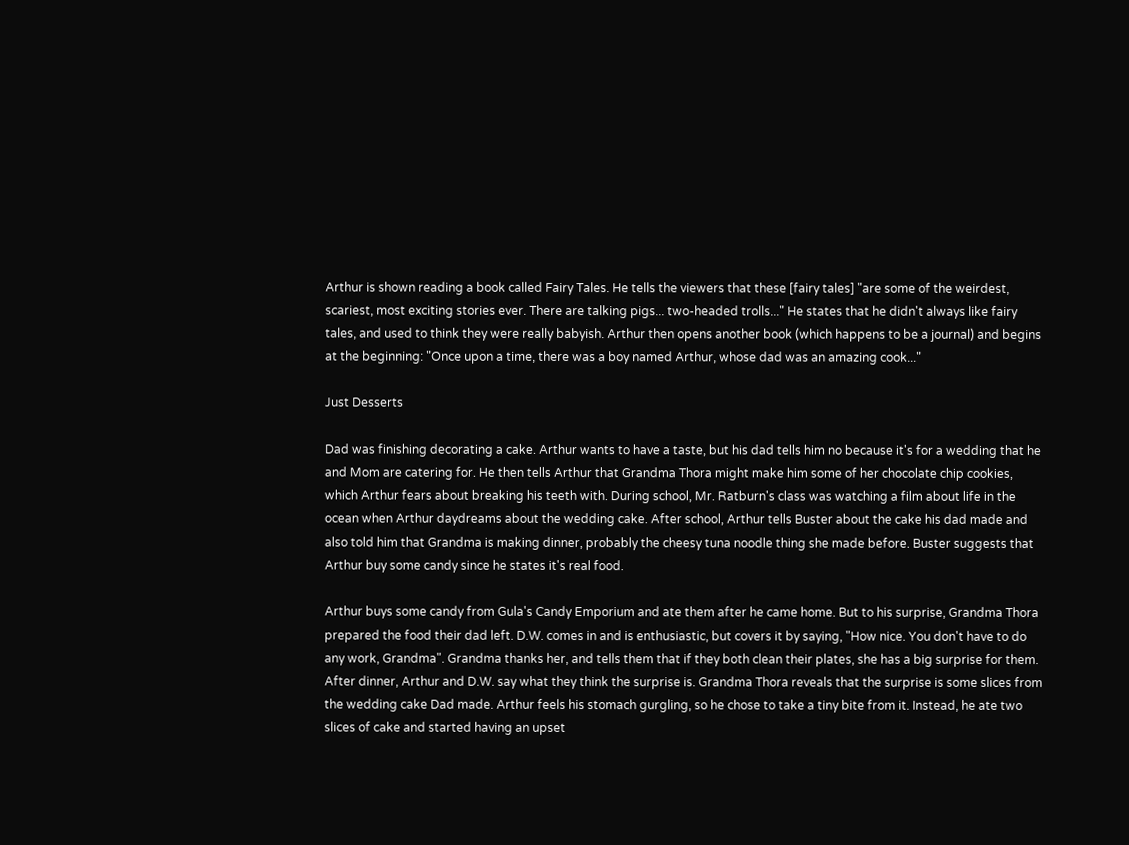Arthur is shown reading a book called Fairy Tales. He tells the viewers that these [fairy tales] "are some of the weirdest, scariest, most exciting stories ever. There are talking pigs... two-headed trolls..." He states that he didn't always like fairy tales, and used to think they were really babyish. Arthur then opens another book (which happens to be a journal) and begins at the beginning: "Once upon a time, there was a boy named Arthur, whose dad was an amazing cook..."

Just Desserts

Dad was finishing decorating a cake. Arthur wants to have a taste, but his dad tells him no because it's for a wedding that he and Mom are catering for. He then tells Arthur that Grandma Thora might make him some of her chocolate chip cookies, which Arthur fears about breaking his teeth with. During school, Mr. Ratburn's class was watching a film about life in the ocean when Arthur daydreams about the wedding cake. After school, Arthur tells Buster about the cake his dad made and also told him that Grandma is making dinner, probably the cheesy tuna noodle thing she made before. Buster suggests that Arthur buy some candy since he states it's real food.

Arthur buys some candy from Gula's Candy Emporium and ate them after he came home. But to his surprise, Grandma Thora prepared the food their dad left. D.W. comes in and is enthusiastic, but covers it by saying, "How nice. You don't have to do any work, Grandma". Grandma thanks her, and tells them that if they both clean their plates, she has a big surprise for them. After dinner, Arthur and D.W. say what they think the surprise is. Grandma Thora reveals that the surprise is some slices from the wedding cake Dad made. Arthur feels his stomach gurgling, so he chose to take a tiny bite from it. Instead, he ate two slices of cake and started having an upset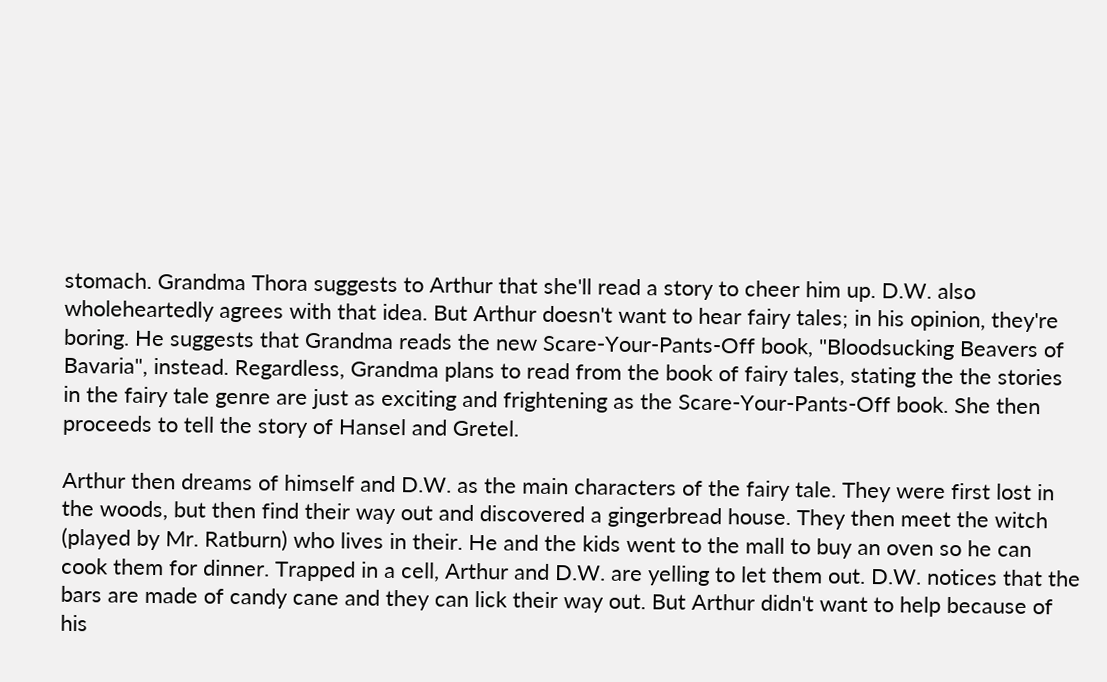stomach. Grandma Thora suggests to Arthur that she'll read a story to cheer him up. D.W. also wholeheartedly agrees with that idea. But Arthur doesn't want to hear fairy tales; in his opinion, they're boring. He suggests that Grandma reads the new Scare-Your-Pants-Off book, "Bloodsucking Beavers of Bavaria", instead. Regardless, Grandma plans to read from the book of fairy tales, stating the the stories in the fairy tale genre are just as exciting and frightening as the Scare-Your-Pants-Off book. She then proceeds to tell the story of Hansel and Gretel.

Arthur then dreams of himself and D.W. as the main characters of the fairy tale. They were first lost in the woods, but then find their way out and discovered a gingerbread house. They then meet the witch (played by Mr. Ratburn) who lives in their. He and the kids went to the mall to buy an oven so he can cook them for dinner. Trapped in a cell, Arthur and D.W. are yelling to let them out. D.W. notices that the bars are made of candy cane and they can lick their way out. But Arthur didn't want to help because of his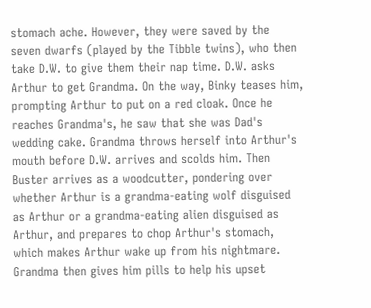stomach ache. However, they were saved by the seven dwarfs (played by the Tibble twins), who then take D.W. to give them their nap time. D.W. asks Arthur to get Grandma. On the way, Binky teases him, prompting Arthur to put on a red cloak. Once he reaches Grandma's, he saw that she was Dad's wedding cake. Grandma throws herself into Arthur's mouth before D.W. arrives and scolds him. Then Buster arrives as a woodcutter, pondering over whether Arthur is a grandma-eating wolf disguised as Arthur or a grandma-eating alien disguised as Arthur, and prepares to chop Arthur's stomach, which makes Arthur wake up from his nightmare. Grandma then gives him pills to help his upset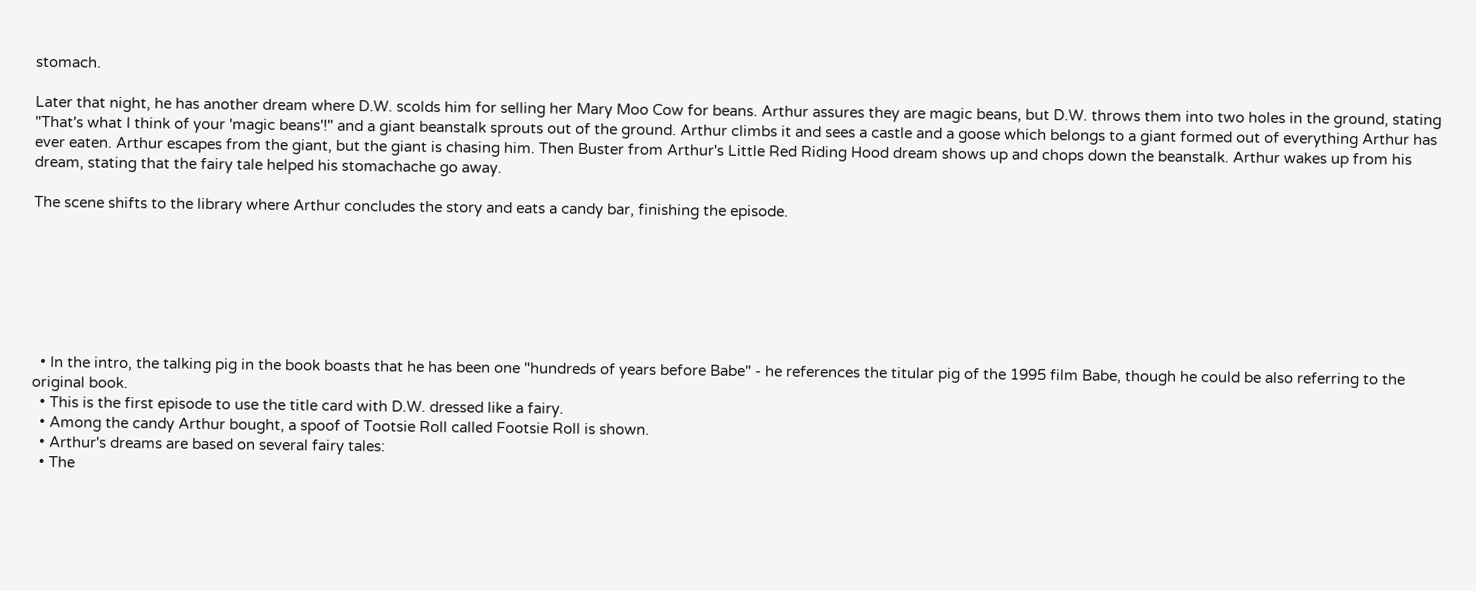stomach.

Later that night, he has another dream where D.W. scolds him for selling her Mary Moo Cow for beans. Arthur assures they are magic beans, but D.W. throws them into two holes in the ground, stating "That's what I think of your 'magic beans'!" and a giant beanstalk sprouts out of the ground. Arthur climbs it and sees a castle and a goose which belongs to a giant formed out of everything Arthur has ever eaten. Arthur escapes from the giant, but the giant is chasing him. Then Buster from Arthur's Little Red Riding Hood dream shows up and chops down the beanstalk. Arthur wakes up from his dream, stating that the fairy tale helped his stomachache go away.

The scene shifts to the library where Arthur concludes the story and eats a candy bar, finishing the episode.







  • In the intro, the talking pig in the book boasts that he has been one "hundreds of years before Babe" - he references the titular pig of the 1995 film Babe, though he could be also referring to the original book.
  • This is the first episode to use the title card with D.W. dressed like a fairy.
  • Among the candy Arthur bought, a spoof of Tootsie Roll called Footsie Roll is shown.
  • Arthur's dreams are based on several fairy tales:
  • The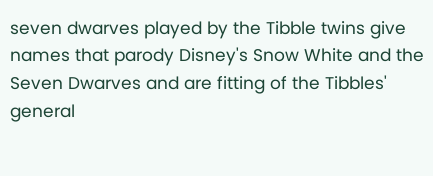seven dwarves played by the Tibble twins give names that parody Disney's Snow White and the Seven Dwarves and are fitting of the Tibbles' general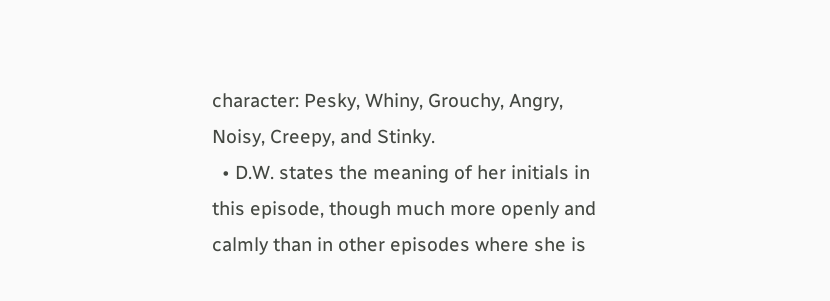character: Pesky, Whiny, Grouchy, Angry, Noisy, Creepy, and Stinky.
  • D.W. states the meaning of her initials in this episode, though much more openly and calmly than in other episodes where she is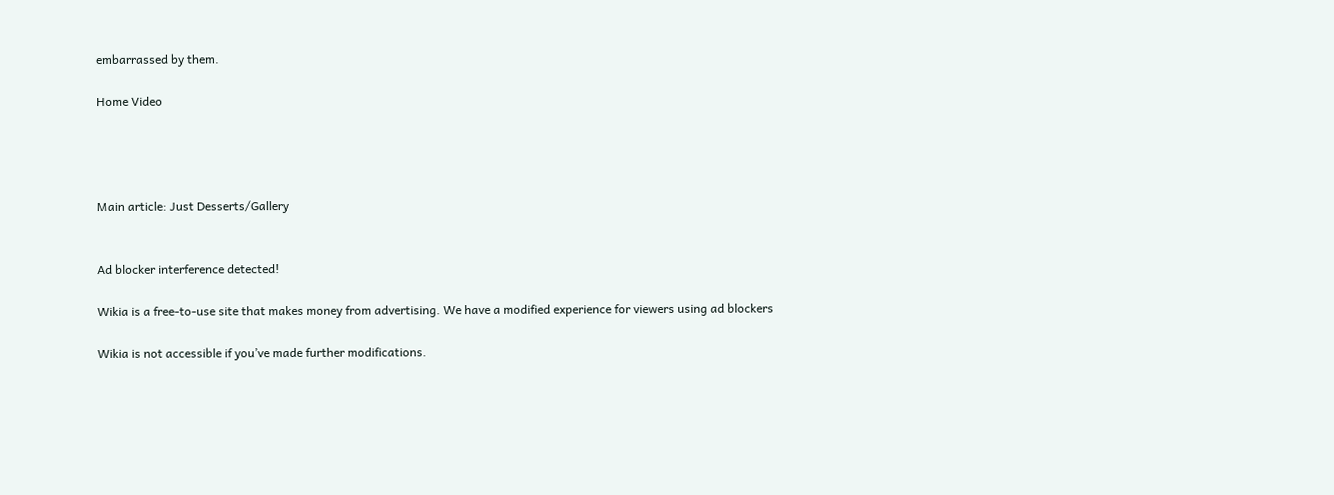embarrassed by them.

Home Video




Main article: Just Desserts/Gallery


Ad blocker interference detected!

Wikia is a free-to-use site that makes money from advertising. We have a modified experience for viewers using ad blockers

Wikia is not accessible if you’ve made further modifications.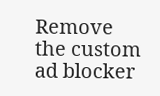Remove the custom ad blocker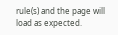rule(s) and the page will load as expected.